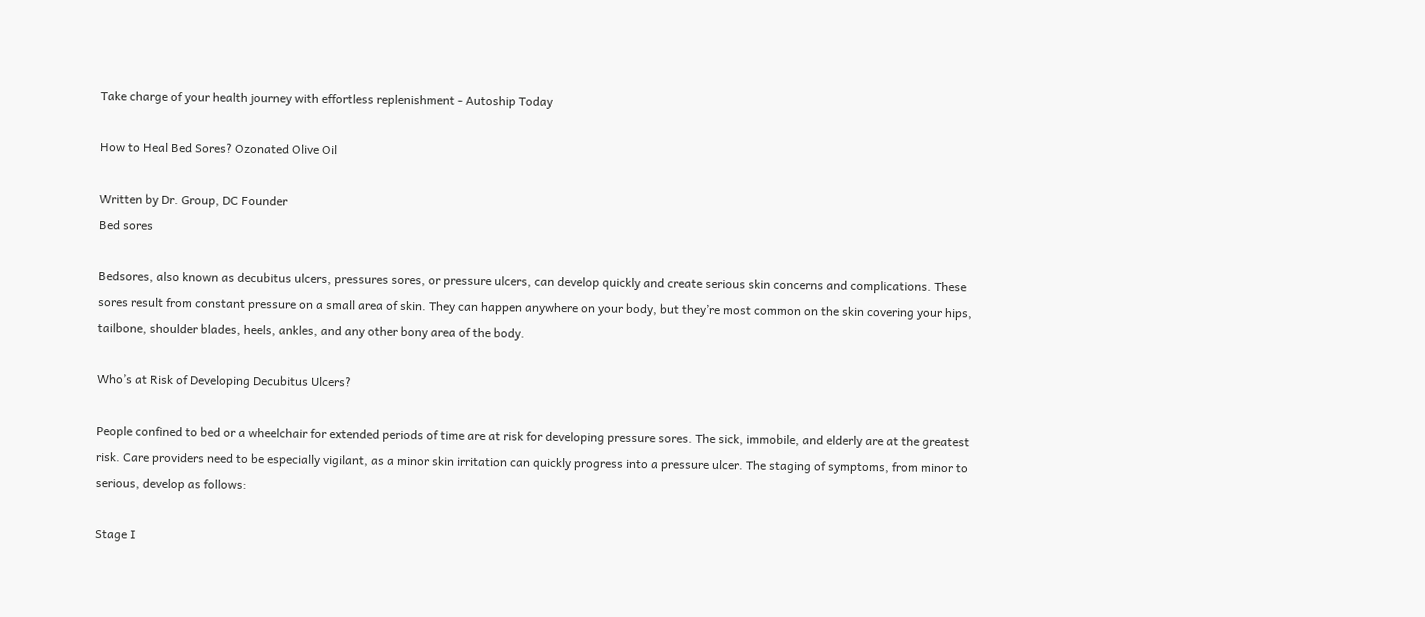Take charge of your health journey with effortless replenishment - Autoship Today

How to Heal Bed Sores? Ozonated Olive Oil

Written by Dr. Group, DC Founder
Bed sores

Bedsores, also known as decubitus ulcers, pressures sores, or pressure ulcers, can develop quickly and create serious skin concerns and complications. These sores result from constant pressure on a small area of skin. They can happen anywhere on your body, but they’re most common on the skin covering your hips, tailbone, shoulder blades, heels, ankles, and any other bony area of the body.

Who’s at Risk of Developing Decubitus Ulcers?

People confined to bed or a wheelchair for extended periods of time are at risk for developing pressure sores. The sick, immobile, and elderly are at the greatest risk. Care providers need to be especially vigilant, as a minor skin irritation can quickly progress into a pressure ulcer. The staging of symptoms, from minor to serious, develop as follows:

Stage I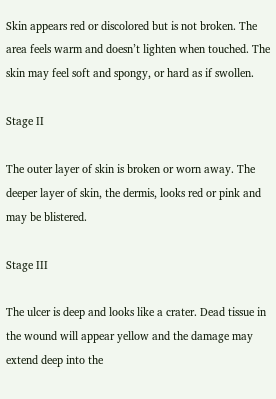Skin appears red or discolored but is not broken. The area feels warm and doesn’t lighten when touched. The skin may feel soft and spongy, or hard as if swollen.

Stage II

The outer layer of skin is broken or worn away. The deeper layer of skin, the dermis, looks red or pink and may be blistered.

Stage III

The ulcer is deep and looks like a crater. Dead tissue in the wound will appear yellow and the damage may extend deep into the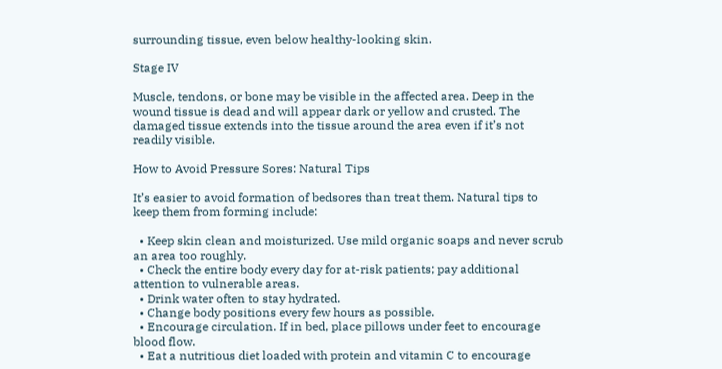surrounding tissue, even below healthy-looking skin.

Stage IV

Muscle, tendons, or bone may be visible in the affected area. Deep in the wound tissue is dead and will appear dark or yellow and crusted. The damaged tissue extends into the tissue around the area even if it’s not readily visible.

How to Avoid Pressure Sores: Natural Tips

It’s easier to avoid formation of bedsores than treat them. Natural tips to keep them from forming include:

  • Keep skin clean and moisturized. Use mild organic soaps and never scrub an area too roughly.
  • Check the entire body every day for at-risk patients; pay additional attention to vulnerable areas.
  • Drink water often to stay hydrated.
  • Change body positions every few hours as possible.
  • Encourage circulation. If in bed, place pillows under feet to encourage blood flow.
  • Eat a nutritious diet loaded with protein and vitamin C to encourage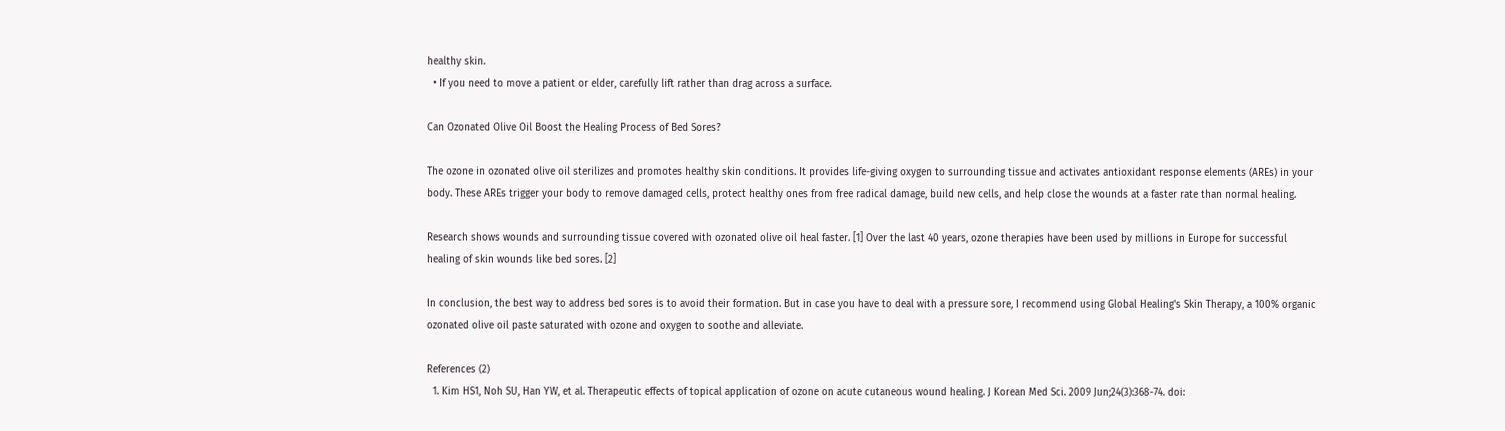healthy skin.
  • If you need to move a patient or elder, carefully lift rather than drag across a surface.

Can Ozonated Olive Oil Boost the Healing Process of Bed Sores?

The ozone in ozonated olive oil sterilizes and promotes healthy skin conditions. It provides life-giving oxygen to surrounding tissue and activates antioxidant response elements (AREs) in your body. These AREs trigger your body to remove damaged cells, protect healthy ones from free radical damage, build new cells, and help close the wounds at a faster rate than normal healing.

Research shows wounds and surrounding tissue covered with ozonated olive oil heal faster. [1] Over the last 40 years, ozone therapies have been used by millions in Europe for successful healing of skin wounds like bed sores. [2]

In conclusion, the best way to address bed sores is to avoid their formation. But in case you have to deal with a pressure sore, I recommend using Global Healing's Skin Therapy, a 100% organic ozonated olive oil paste saturated with ozone and oxygen to soothe and alleviate.

References (2)
  1. Kim HS1, Noh SU, Han YW, et al. Therapeutic effects of topical application of ozone on acute cutaneous wound healing. J Korean Med Sci. 2009 Jun;24(3):368-74. doi: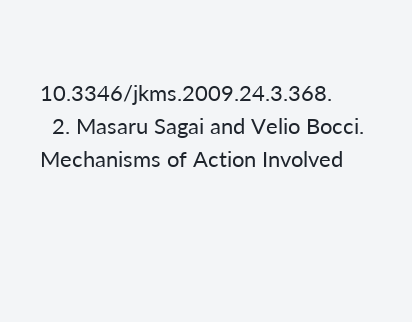10.3346/jkms.2009.24.3.368.
  2. Masaru Sagai and Velio Bocci. Mechanisms of Action Involved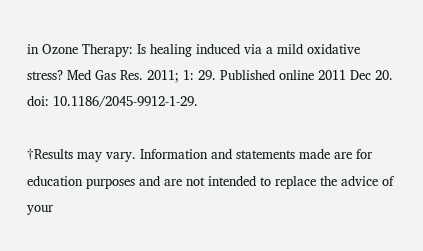in Ozone Therapy: Is healing induced via a mild oxidative stress? Med Gas Res. 2011; 1: 29. Published online 2011 Dec 20. doi: 10.1186/2045-9912-1-29.

†Results may vary. Information and statements made are for education purposes and are not intended to replace the advice of your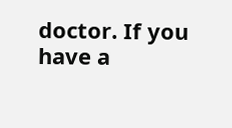doctor. If you have a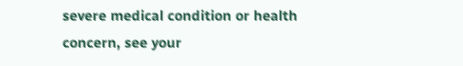severe medical condition or health concern, see your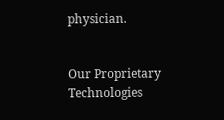physician.


Our Proprietary Technologies